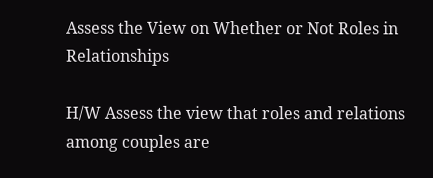Assess the View on Whether or Not Roles in Relationships

H/W Assess the view that roles and relations among couples are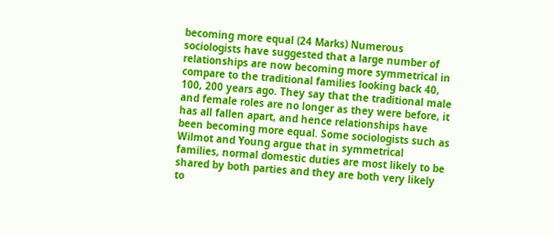becoming more equal (24 Marks) Numerous sociologists have suggested that a large number of relationships are now becoming more symmetrical in compare to the traditional families looking back 40, 100, 200 years ago. They say that the traditional male and female roles are no longer as they were before, it has all fallen apart, and hence relationships have been becoming more equal. Some sociologists such as Wilmot and Young argue that in symmetrical families, normal domestic duties are most likely to be shared by both parties and they are both very likely to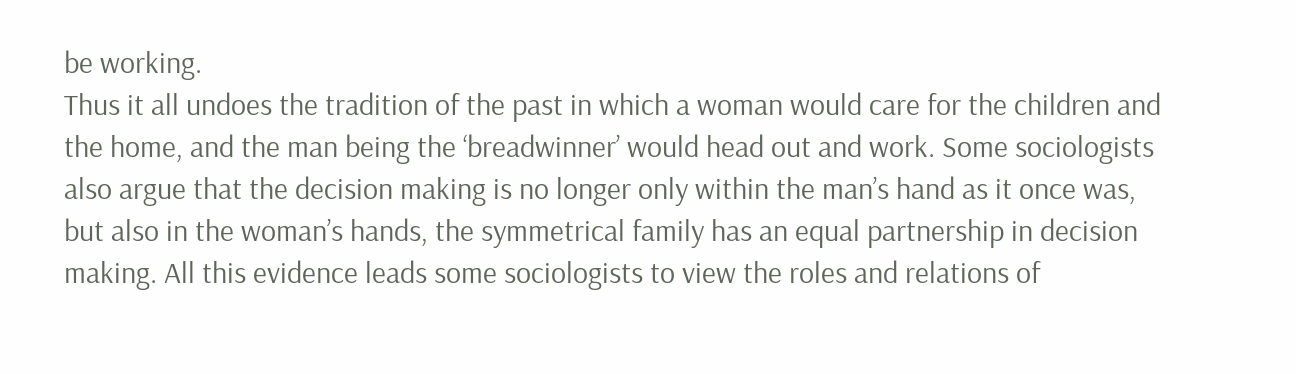be working.
Thus it all undoes the tradition of the past in which a woman would care for the children and the home, and the man being the ‘breadwinner’ would head out and work. Some sociologists also argue that the decision making is no longer only within the man’s hand as it once was, but also in the woman’s hands, the symmetrical family has an equal partnership in decision making. All this evidence leads some sociologists to view the roles and relations of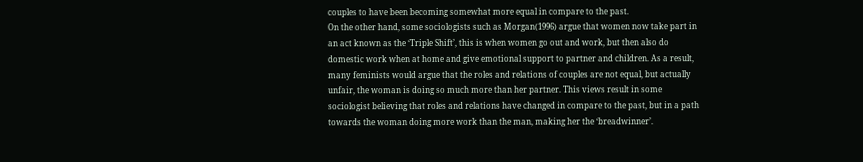couples to have been becoming somewhat more equal in compare to the past.
On the other hand, some sociologists such as Morgan(1996) argue that women now take part in an act known as the ‘Triple Shift’, this is when women go out and work, but then also do domestic work when at home and give emotional support to partner and children. As a result, many feminists would argue that the roles and relations of couples are not equal, but actually unfair, the woman is doing so much more than her partner. This views result in some sociologist believing that roles and relations have changed in compare to the past, but in a path towards the woman doing more work than the man, making her the ‘breadwinner’.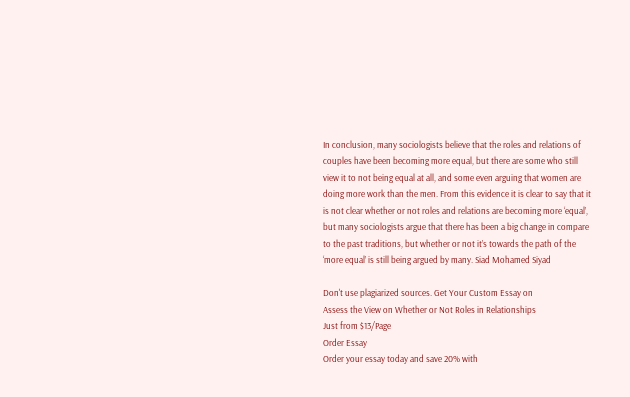In conclusion, many sociologists believe that the roles and relations of couples have been becoming more equal, but there are some who still view it to not being equal at all, and some even arguing that women are doing more work than the men. From this evidence it is clear to say that it is not clear whether or not roles and relations are becoming more ‘equal’, but many sociologists argue that there has been a big change in compare to the past traditions, but whether or not it’s towards the path of the ‘more equal’ is still being argued by many. Siad Mohamed Siyad

Don't use plagiarized sources. Get Your Custom Essay on
Assess the View on Whether or Not Roles in Relationships
Just from $13/Page
Order Essay
Order your essay today and save 20% with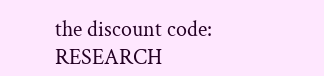the discount code: RESEARCH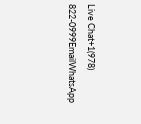Live Chat+1(978) 822-0999EmailWhatsApp